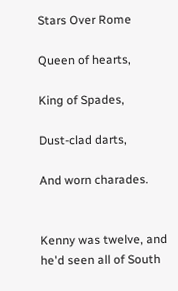Stars Over Rome

Queen of hearts,

King of Spades,

Dust-clad darts,

And worn charades.


Kenny was twelve, and he'd seen all of South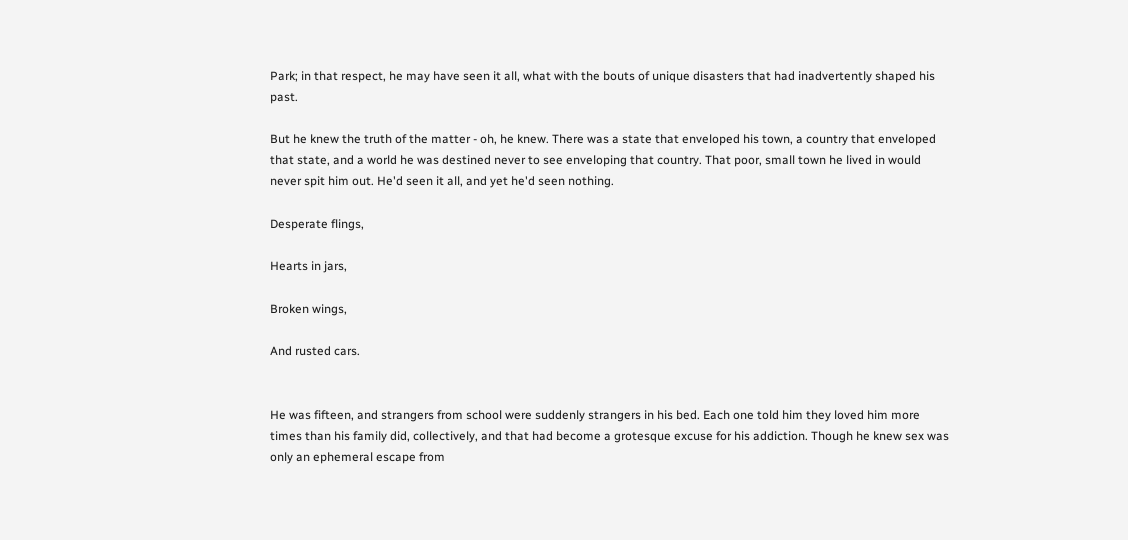Park; in that respect, he may have seen it all, what with the bouts of unique disasters that had inadvertently shaped his past.

But he knew the truth of the matter - oh, he knew. There was a state that enveloped his town, a country that enveloped that state, and a world he was destined never to see enveloping that country. That poor, small town he lived in would never spit him out. He'd seen it all, and yet he'd seen nothing.

Desperate flings,

Hearts in jars,

Broken wings,

And rusted cars.


He was fifteen, and strangers from school were suddenly strangers in his bed. Each one told him they loved him more times than his family did, collectively, and that had become a grotesque excuse for his addiction. Though he knew sex was only an ephemeral escape from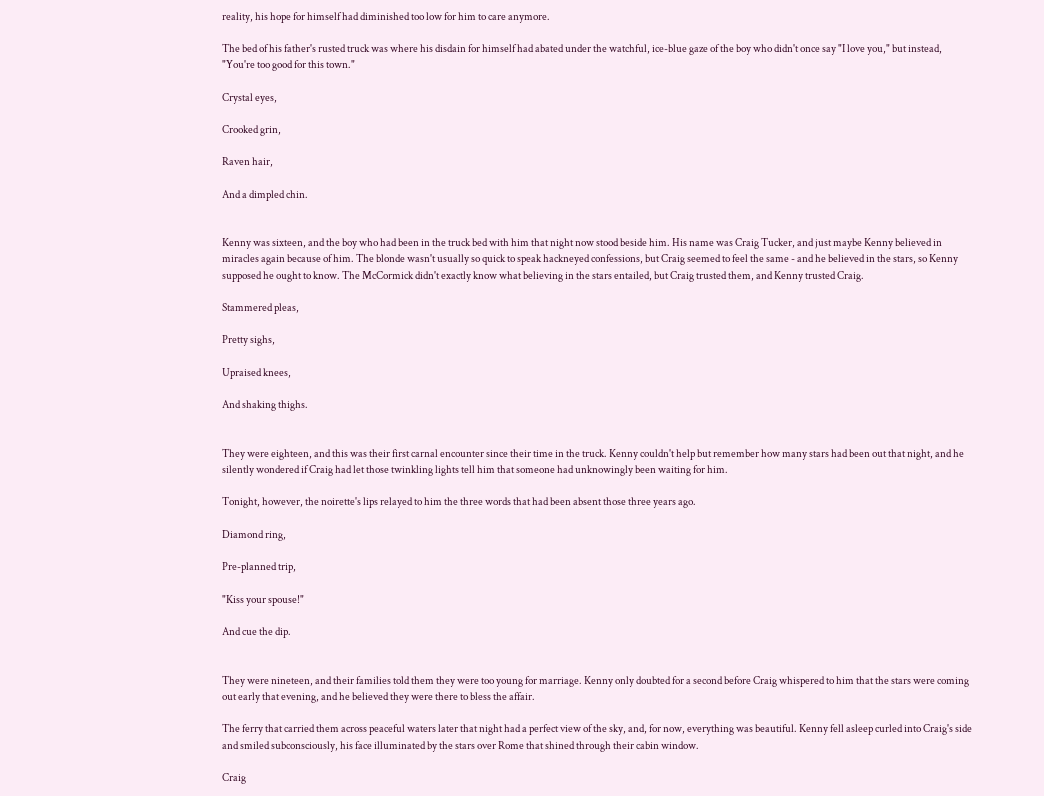reality, his hope for himself had diminished too low for him to care anymore.

The bed of his father's rusted truck was where his disdain for himself had abated under the watchful, ice-blue gaze of the boy who didn't once say "I love you," but instead, "You're too good for this town."

Crystal eyes,

Crooked grin,

Raven hair,

And a dimpled chin.


Kenny was sixteen, and the boy who had been in the truck bed with him that night now stood beside him. His name was Craig Tucker, and just maybe Kenny believed in miracles again because of him. The blonde wasn't usually so quick to speak hackneyed confessions, but Craig seemed to feel the same - and he believed in the stars, so Kenny supposed he ought to know. The McCormick didn't exactly know what believing in the stars entailed, but Craig trusted them, and Kenny trusted Craig.

Stammered pleas,

Pretty sighs,

Upraised knees,

And shaking thighs.


They were eighteen, and this was their first carnal encounter since their time in the truck. Kenny couldn't help but remember how many stars had been out that night, and he silently wondered if Craig had let those twinkling lights tell him that someone had unknowingly been waiting for him.

Tonight, however, the noirette's lips relayed to him the three words that had been absent those three years ago.

Diamond ring,

Pre-planned trip,

"Kiss your spouse!"

And cue the dip.


They were nineteen, and their families told them they were too young for marriage. Kenny only doubted for a second before Craig whispered to him that the stars were coming out early that evening, and he believed they were there to bless the affair.

The ferry that carried them across peaceful waters later that night had a perfect view of the sky, and, for now, everything was beautiful. Kenny fell asleep curled into Craig's side and smiled subconsciously, his face illuminated by the stars over Rome that shined through their cabin window.

Craig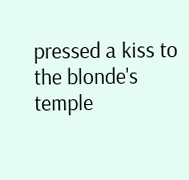pressed a kiss to the blonde's temple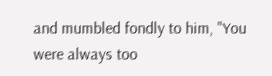and mumbled fondly to him, "You were always too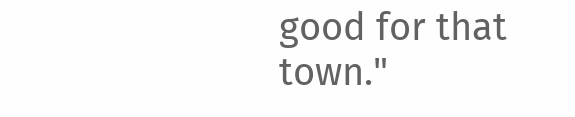good for that town."